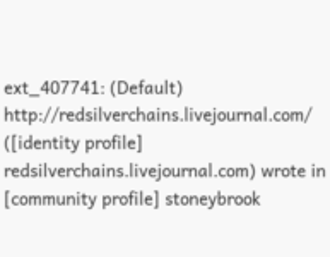ext_407741: (Default)
http://redsilverchains.livejournal.com/ ([identity profile] redsilverchains.livejournal.com) wrote in [community profile] stoneybrook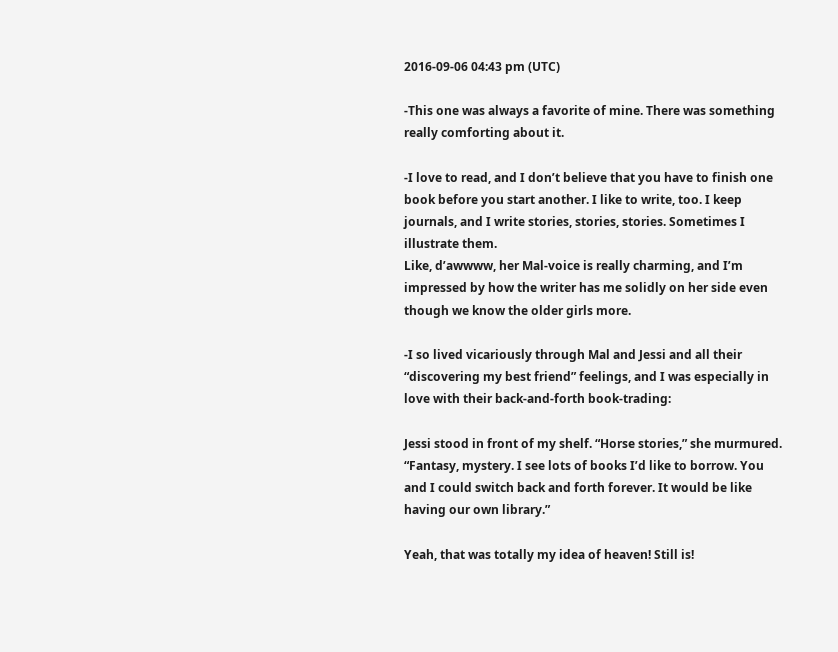2016-09-06 04:43 pm (UTC)

-This one was always a favorite of mine. There was something really comforting about it.

-I love to read, and I don’t believe that you have to finish one book before you start another. I like to write, too. I keep journals, and I write stories, stories, stories. Sometimes I illustrate them.
Like, d’awwww, her Mal-voice is really charming, and I’m impressed by how the writer has me solidly on her side even though we know the older girls more.

-I so lived vicariously through Mal and Jessi and all their “discovering my best friend” feelings, and I was especially in love with their back-and-forth book-trading:

Jessi stood in front of my shelf. “Horse stories,” she murmured. “Fantasy, mystery. I see lots of books I’d like to borrow. You and I could switch back and forth forever. It would be like having our own library.”

Yeah, that was totally my idea of heaven! Still is!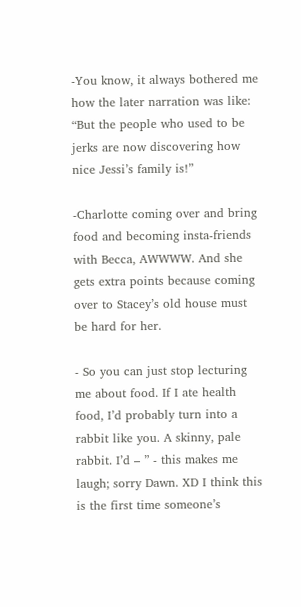-You know, it always bothered me how the later narration was like: “But the people who used to be jerks are now discovering how nice Jessi’s family is!”

-Charlotte coming over and bring food and becoming insta-friends with Becca, AWWWW. And she gets extra points because coming over to Stacey’s old house must be hard for her.

- So you can just stop lecturing me about food. If I ate health food, I’d probably turn into a rabbit like you. A skinny, pale rabbit. I’d – ” - this makes me laugh; sorry Dawn. XD I think this is the first time someone’s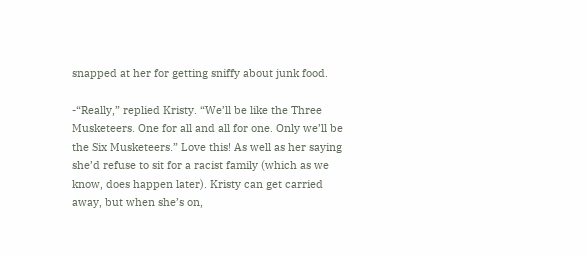snapped at her for getting sniffy about junk food.

-“Really,” replied Kristy. “We’ll be like the Three Musketeers. One for all and all for one. Only we’ll be the Six Musketeers.” Love this! As well as her saying she’d refuse to sit for a racist family (which as we know, does happen later). Kristy can get carried away, but when she’s on,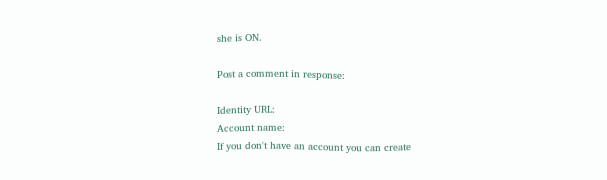she is ON.

Post a comment in response:

Identity URL:
Account name:
If you don't have an account you can create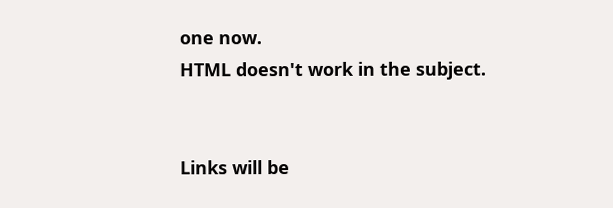one now.
HTML doesn't work in the subject.


Links will be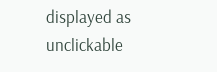displayed as unclickable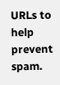URLs to help prevent spam.